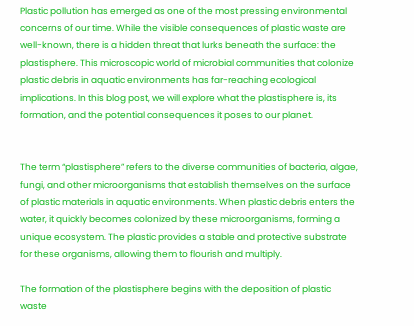Plastic pollution has emerged as one of the most pressing environmental concerns of our time. While the visible consequences of plastic waste are well-known, there is a hidden threat that lurks beneath the surface: the plastisphere. This microscopic world of microbial communities that colonize plastic debris in aquatic environments has far-reaching ecological implications. In this blog post, we will explore what the plastisphere is, its formation, and the potential consequences it poses to our planet.


The term “plastisphere” refers to the diverse communities of bacteria, algae, fungi, and other microorganisms that establish themselves on the surface of plastic materials in aquatic environments. When plastic debris enters the water, it quickly becomes colonized by these microorganisms, forming a unique ecosystem. The plastic provides a stable and protective substrate for these organisms, allowing them to flourish and multiply.

The formation of the plastisphere begins with the deposition of plastic waste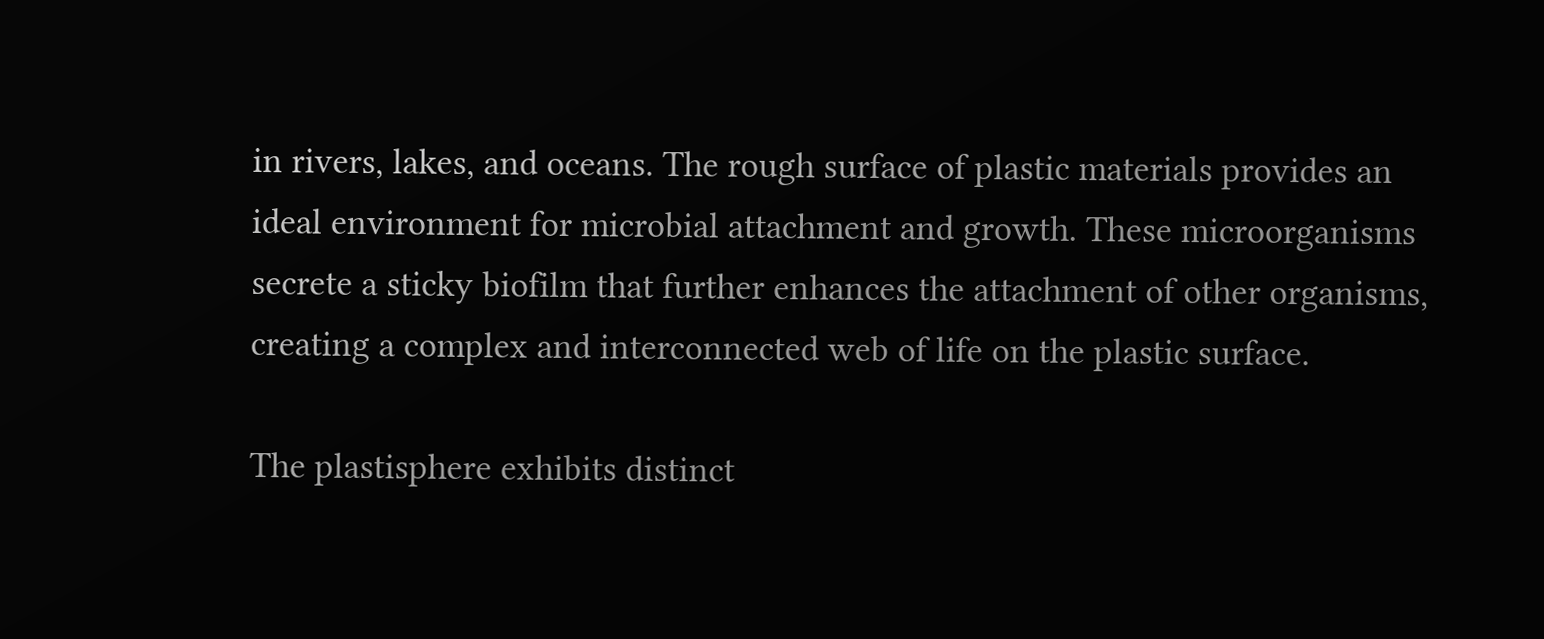in rivers, lakes, and oceans. The rough surface of plastic materials provides an ideal environment for microbial attachment and growth. These microorganisms secrete a sticky biofilm that further enhances the attachment of other organisms, creating a complex and interconnected web of life on the plastic surface.

The plastisphere exhibits distinct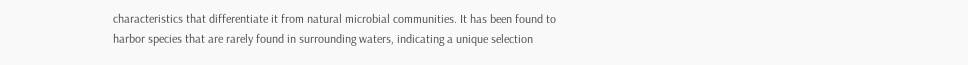characteristics that differentiate it from natural microbial communities. It has been found to harbor species that are rarely found in surrounding waters, indicating a unique selection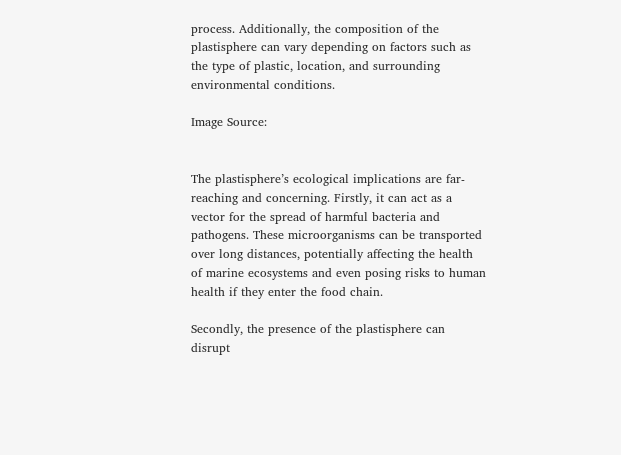process. Additionally, the composition of the plastisphere can vary depending on factors such as the type of plastic, location, and surrounding environmental conditions.

Image Source:


The plastisphere’s ecological implications are far-reaching and concerning. Firstly, it can act as a vector for the spread of harmful bacteria and pathogens. These microorganisms can be transported over long distances, potentially affecting the health of marine ecosystems and even posing risks to human health if they enter the food chain.

Secondly, the presence of the plastisphere can disrupt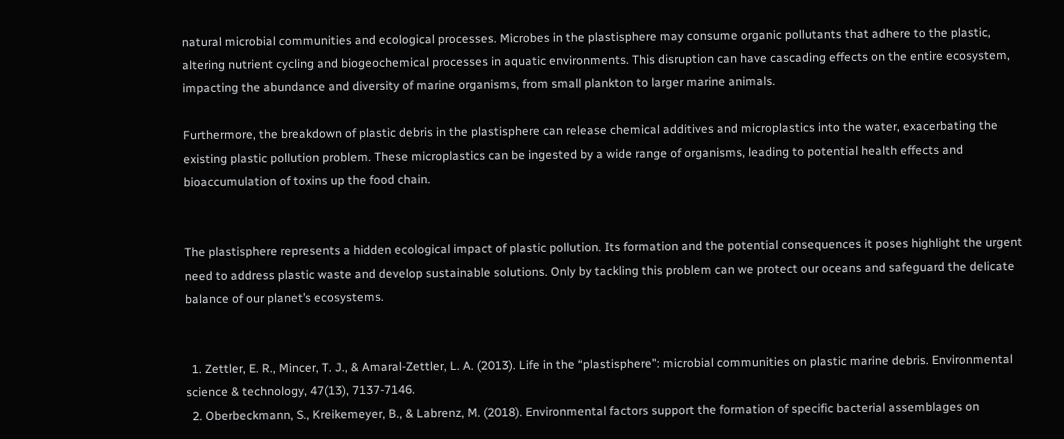natural microbial communities and ecological processes. Microbes in the plastisphere may consume organic pollutants that adhere to the plastic, altering nutrient cycling and biogeochemical processes in aquatic environments. This disruption can have cascading effects on the entire ecosystem, impacting the abundance and diversity of marine organisms, from small plankton to larger marine animals.

Furthermore, the breakdown of plastic debris in the plastisphere can release chemical additives and microplastics into the water, exacerbating the existing plastic pollution problem. These microplastics can be ingested by a wide range of organisms, leading to potential health effects and bioaccumulation of toxins up the food chain.


The plastisphere represents a hidden ecological impact of plastic pollution. Its formation and the potential consequences it poses highlight the urgent need to address plastic waste and develop sustainable solutions. Only by tackling this problem can we protect our oceans and safeguard the delicate balance of our planet’s ecosystems.


  1. Zettler, E. R., Mincer, T. J., & Amaral-Zettler, L. A. (2013). Life in the “plastisphere”: microbial communities on plastic marine debris. Environmental science & technology, 47(13), 7137-7146.
  2. Oberbeckmann, S., Kreikemeyer, B., & Labrenz, M. (2018). Environmental factors support the formation of specific bacterial assemblages on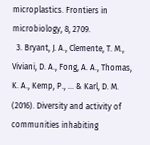microplastics. Frontiers in microbiology, 8, 2709.
  3. Bryant, J. A., Clemente, T. M., Viviani, D. A., Fong, A. A., Thomas, K. A., Kemp, P., … & Karl, D. M. (2016). Diversity and activity of communities inhabiting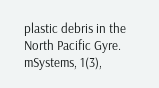plastic debris in the North Pacific Gyre. mSystems, 1(3),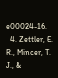e00024-16.
  4. Zettler, E. R., Mincer, T. J., &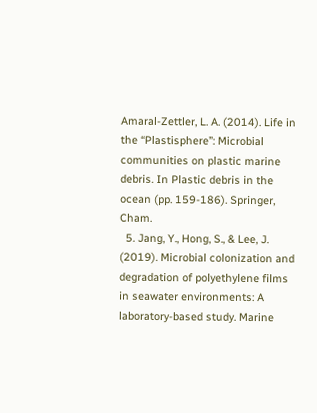Amaral-Zettler, L. A. (2014). Life in the “Plastisphere”: Microbial communities on plastic marine debris. In Plastic debris in the ocean (pp. 159-186). Springer, Cham.
  5. Jang, Y., Hong, S., & Lee, J. (2019). Microbial colonization and degradation of polyethylene films in seawater environments: A laboratory-based study. Marine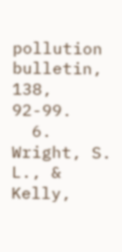pollution bulletin, 138, 92-99.
  6. Wright, S. L., & Kelly,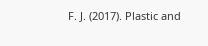F. J. (2017). Plastic and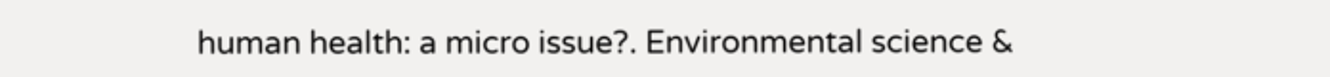human health: a micro issue?. Environmental science &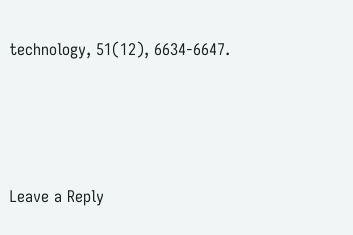technology, 51(12), 6634-6647.




Leave a Reply